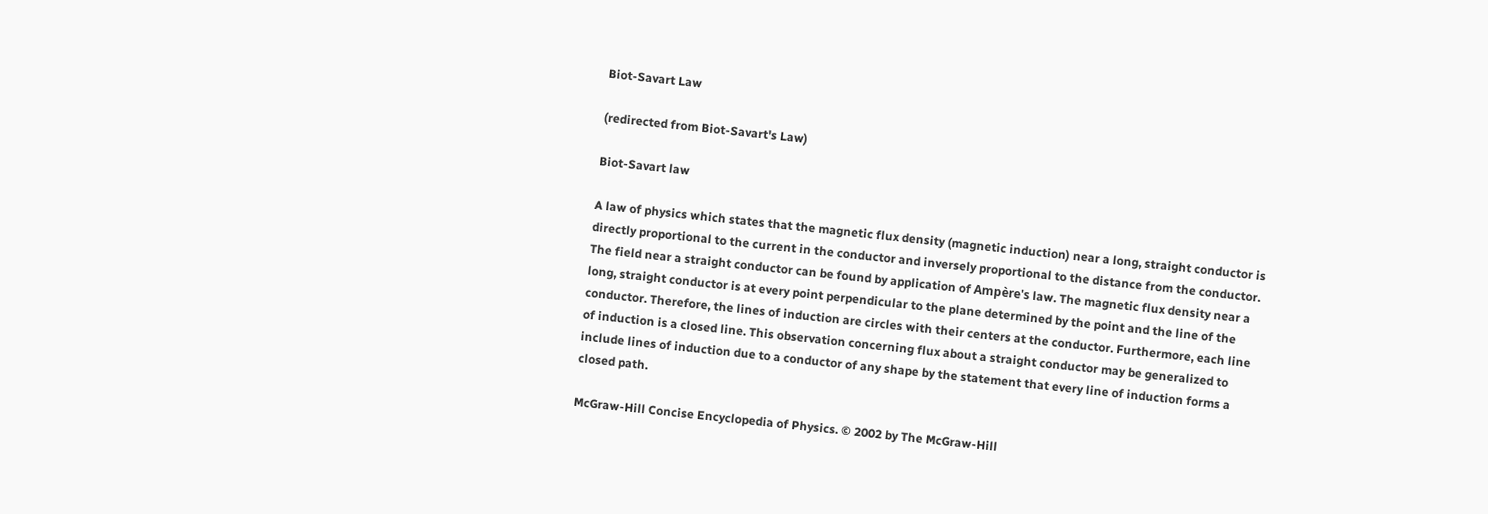Biot-Savart Law

(redirected from Biot-Savart's Law)

Biot-Savart law

A law of physics which states that the magnetic flux density (magnetic induction) near a long, straight conductor is directly proportional to the current in the conductor and inversely proportional to the distance from the conductor. The field near a straight conductor can be found by application of Ampère's law. The magnetic flux density near a long, straight conductor is at every point perpendicular to the plane determined by the point and the line of the conductor. Therefore, the lines of induction are circles with their centers at the conductor. Furthermore, each line of induction is a closed line. This observation concerning flux about a straight conductor may be generalized to include lines of induction due to a conductor of any shape by the statement that every line of induction forms a closed path.

McGraw-Hill Concise Encyclopedia of Physics. © 2002 by The McGraw-Hill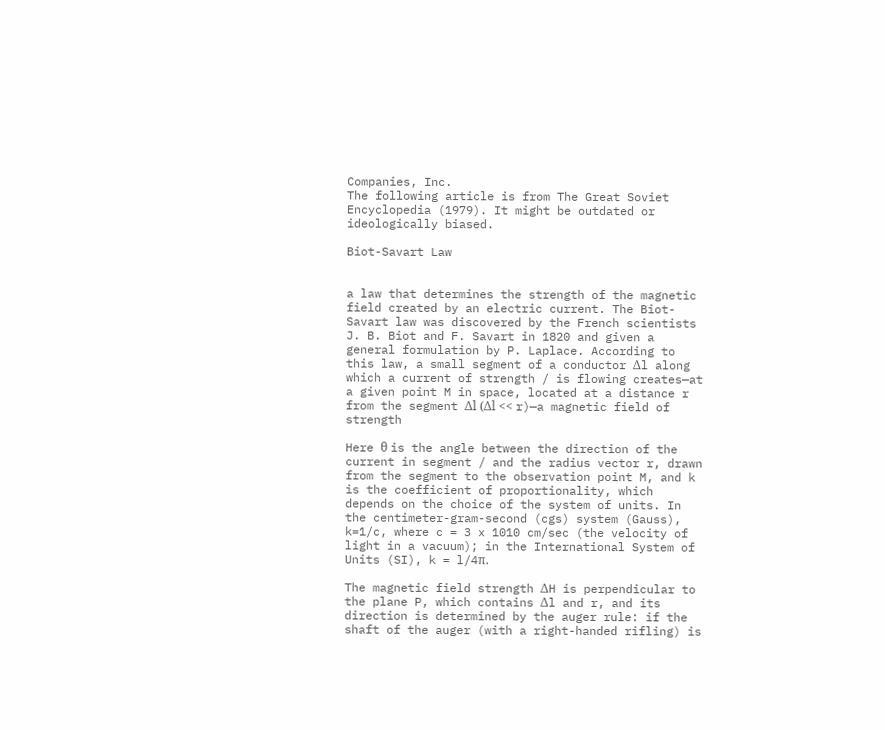Companies, Inc.
The following article is from The Great Soviet Encyclopedia (1979). It might be outdated or ideologically biased.

Biot-Savart Law


a law that determines the strength of the magnetic field created by an electric current. The Biot-Savart law was discovered by the French scientists J. B. Biot and F. Savart in 1820 and given a general formulation by P. Laplace. According to this law, a small segment of a conductor Δl along which a current of strength / is flowing creates—at a given point M in space, located at a distance r from the segment Δl (Δl << r)—a magnetic field of strength

Here θ is the angle between the direction of the current in segment / and the radius vector r, drawn from the segment to the observation point M, and k is the coefficient of proportionality, which depends on the choice of the system of units. In the centimeter-gram-second (cgs) system (Gauss), k=1/c, where c = 3 x 1010 cm/sec (the velocity of light in a vacuum); in the International System of Units (SI), k = l/4π.

The magnetic field strength ΔH is perpendicular to the plane P, which contains Δl and r, and its direction is determined by the auger rule: if the shaft of the auger (with a right-handed rifling) is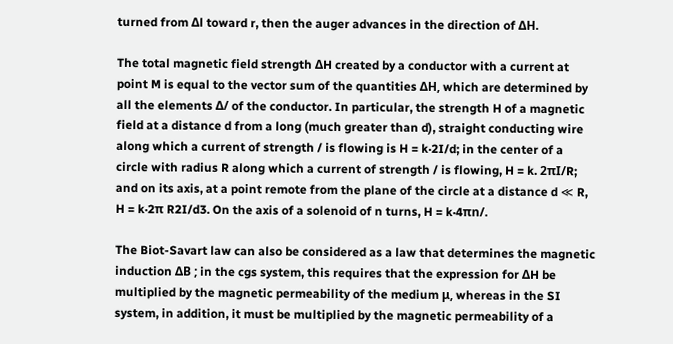turned from Δl toward r, then the auger advances in the direction of ΔH.

The total magnetic field strength ΔH created by a conductor with a current at point M is equal to the vector sum of the quantities ΔH, which are determined by all the elements Δ/ of the conductor. In particular, the strength H of a magnetic field at a distance d from a long (much greater than d), straight conducting wire along which a current of strength / is flowing is H = k·2I/d; in the center of a circle with radius R along which a current of strength / is flowing, H = k. 2πI/R; and on its axis, at a point remote from the plane of the circle at a distance d ≪ R, H = k·2π R2I/d3. On the axis of a solenoid of n turns, H = k·4πn/.

The Biot-Savart law can also be considered as a law that determines the magnetic induction ΔB ; in the cgs system, this requires that the expression for ΔH be multiplied by the magnetic permeability of the medium μ, whereas in the SI system, in addition, it must be multiplied by the magnetic permeability of a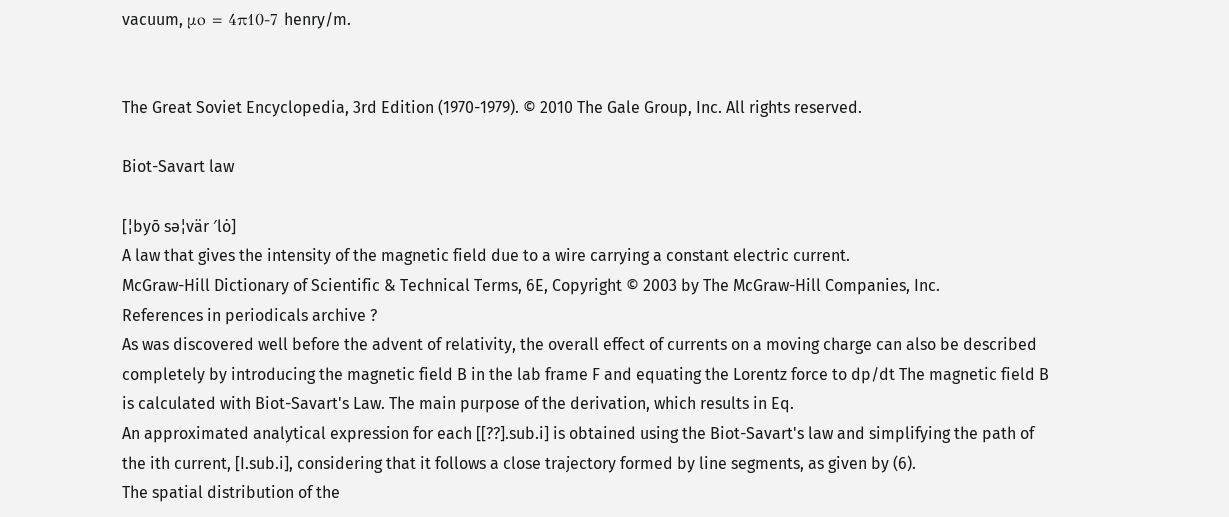vacuum, μo = 4π10-7 henry/m.


The Great Soviet Encyclopedia, 3rd Edition (1970-1979). © 2010 The Gale Group, Inc. All rights reserved.

Biot-Savart law

[¦byō sə¦vär ′lȯ]
A law that gives the intensity of the magnetic field due to a wire carrying a constant electric current.
McGraw-Hill Dictionary of Scientific & Technical Terms, 6E, Copyright © 2003 by The McGraw-Hill Companies, Inc.
References in periodicals archive ?
As was discovered well before the advent of relativity, the overall effect of currents on a moving charge can also be described completely by introducing the magnetic field B in the lab frame F and equating the Lorentz force to dp/dt The magnetic field B is calculated with Biot-Savart's Law. The main purpose of the derivation, which results in Eq.
An approximated analytical expression for each [[??].sub.i] is obtained using the Biot-Savart's law and simplifying the path of the ith current, [I.sub.i], considering that it follows a close trajectory formed by line segments, as given by (6).
The spatial distribution of the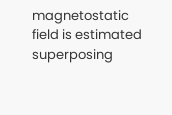magnetostatic field is estimated superposing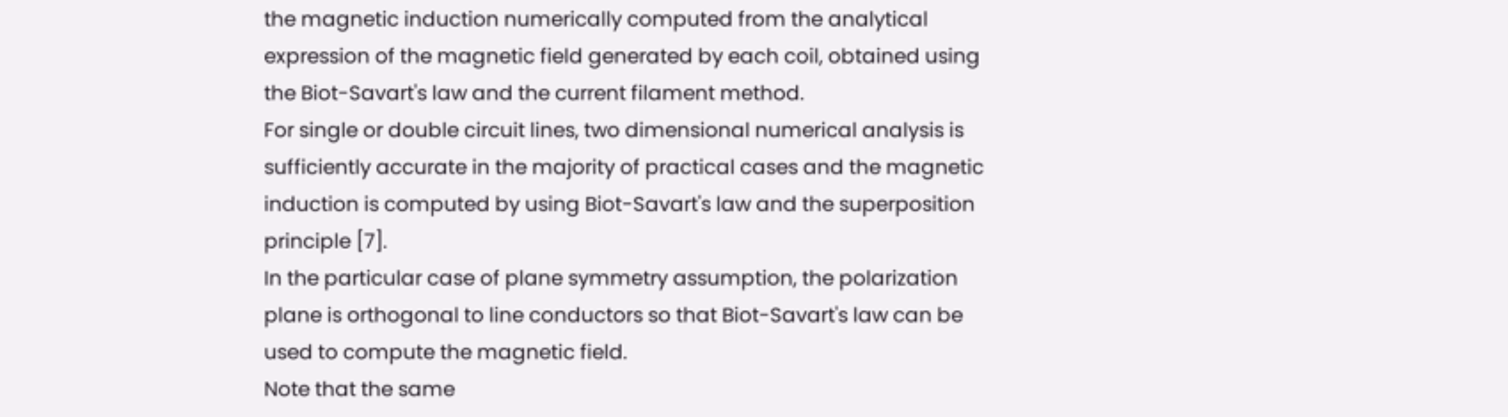the magnetic induction numerically computed from the analytical expression of the magnetic field generated by each coil, obtained using the Biot-Savart's law and the current filament method.
For single or double circuit lines, two dimensional numerical analysis is sufficiently accurate in the majority of practical cases and the magnetic induction is computed by using Biot-Savart's law and the superposition principle [7].
In the particular case of plane symmetry assumption, the polarization plane is orthogonal to line conductors so that Biot-Savart's law can be used to compute the magnetic field.
Note that the same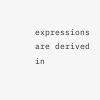expressions are derived in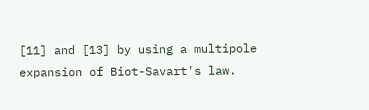[11] and [13] by using a multipole expansion of Biot-Savart's law.